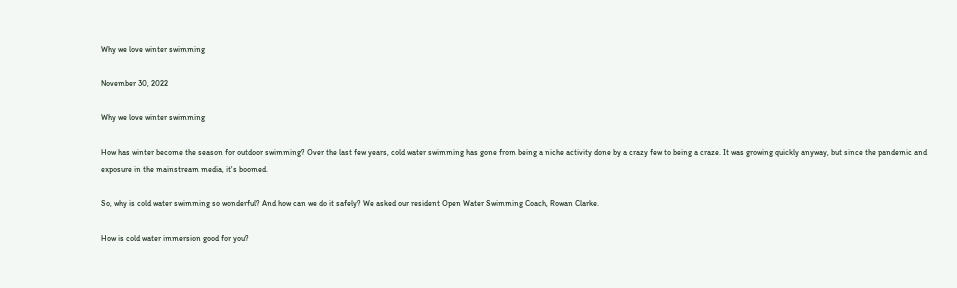Why we love winter swimming

November 30, 2022

Why we love winter swimming

How has winter become the season for outdoor swimming? Over the last few years, cold water swimming has gone from being a niche activity done by a crazy few to being a craze. It was growing quickly anyway, but since the pandemic and exposure in the mainstream media, it's boomed.

So, why is cold water swimming so wonderful? And how can we do it safely? We asked our resident Open Water Swimming Coach, Rowan Clarke.

How is cold water immersion good for you?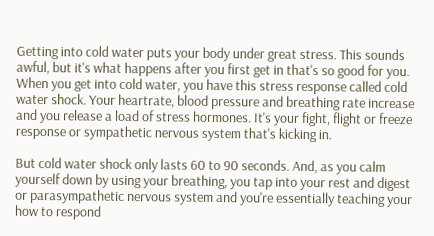Getting into cold water puts your body under great stress. This sounds awful, but it's what happens after you first get in that's so good for you. When you get into cold water, you have this stress response called cold water shock. Your heartrate, blood pressure and breathing rate increase and you release a load of stress hormones. It's your fight, flight or freeze response or sympathetic nervous system that's kicking in.

But cold water shock only lasts 60 to 90 seconds. And, as you calm yourself down by using your breathing, you tap into your rest and digest or parasympathetic nervous system and you're essentially teaching your how to respond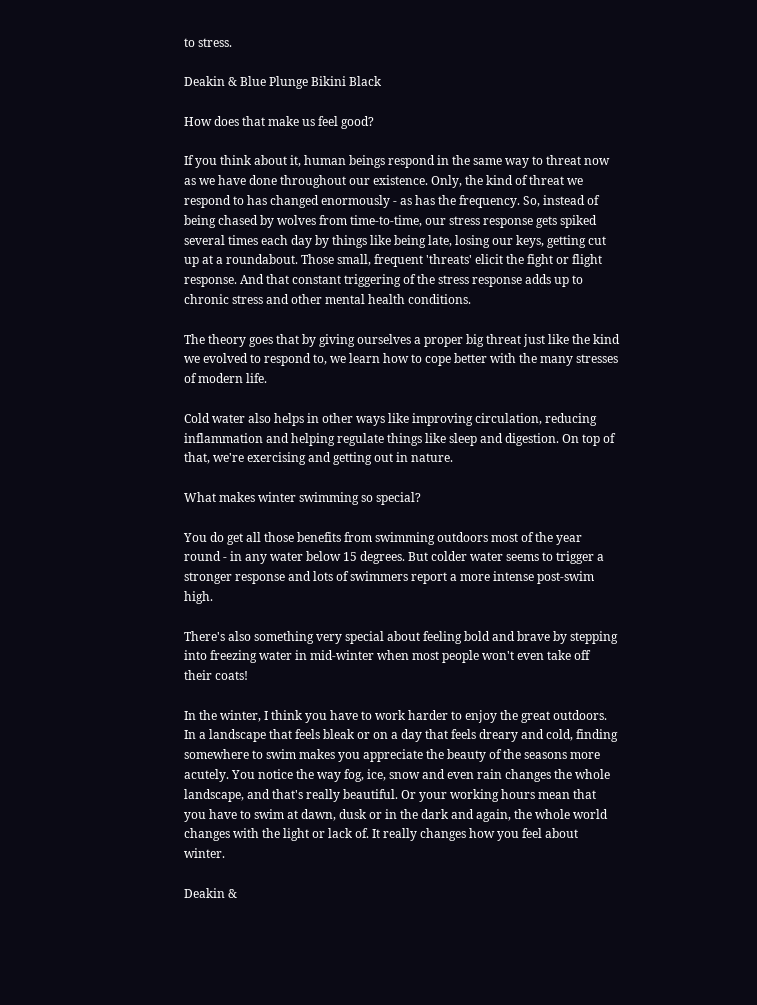to stress.

Deakin & Blue Plunge Bikini Black

How does that make us feel good?

If you think about it, human beings respond in the same way to threat now as we have done throughout our existence. Only, the kind of threat we respond to has changed enormously - as has the frequency. So, instead of being chased by wolves from time-to-time, our stress response gets spiked several times each day by things like being late, losing our keys, getting cut up at a roundabout. Those small, frequent 'threats' elicit the fight or flight response. And that constant triggering of the stress response adds up to chronic stress and other mental health conditions.

The theory goes that by giving ourselves a proper big threat just like the kind we evolved to respond to, we learn how to cope better with the many stresses of modern life.

Cold water also helps in other ways like improving circulation, reducing inflammation and helping regulate things like sleep and digestion. On top of that, we're exercising and getting out in nature.

What makes winter swimming so special?

You do get all those benefits from swimming outdoors most of the year round - in any water below 15 degrees. But colder water seems to trigger a stronger response and lots of swimmers report a more intense post-swim high.

There's also something very special about feeling bold and brave by stepping into freezing water in mid-winter when most people won't even take off their coats!

In the winter, I think you have to work harder to enjoy the great outdoors. In a landscape that feels bleak or on a day that feels dreary and cold, finding somewhere to swim makes you appreciate the beauty of the seasons more acutely. You notice the way fog, ice, snow and even rain changes the whole landscape, and that's really beautiful. Or your working hours mean that you have to swim at dawn, dusk or in the dark and again, the whole world changes with the light or lack of. It really changes how you feel about winter.

Deakin &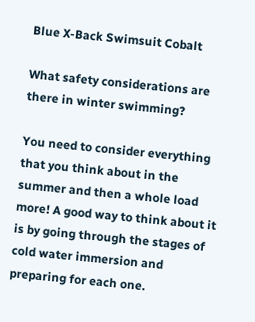Blue X-Back Swimsuit Cobalt

What safety considerations are there in winter swimming?

You need to consider everything that you think about in the summer and then a whole load more! A good way to think about it is by going through the stages of cold water immersion and preparing for each one.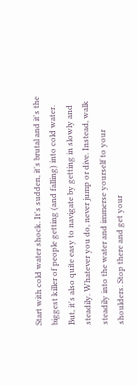Start with cold water shock. It's sudden, it's brutal and it's the biggest killer of people getting (and falling) into cold water. But, it's also quite easy to navigate by getting in slowly and steadily. Whatever you do, never jump or dive. Instead, walk steadily into the water and immerse yourself to your shoulders. Stop there and get your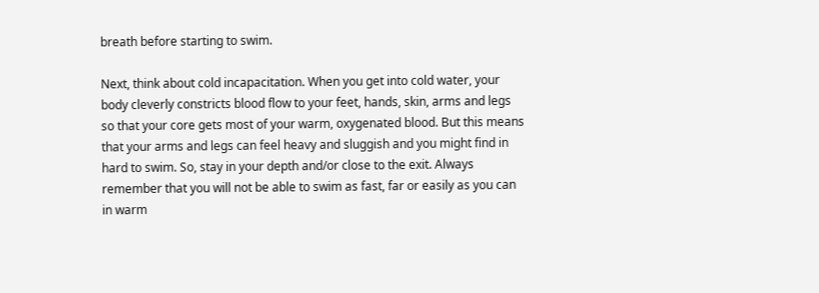breath before starting to swim.

Next, think about cold incapacitation. When you get into cold water, your body cleverly constricts blood flow to your feet, hands, skin, arms and legs so that your core gets most of your warm, oxygenated blood. But this means that your arms and legs can feel heavy and sluggish and you might find in hard to swim. So, stay in your depth and/or close to the exit. Always remember that you will not be able to swim as fast, far or easily as you can in warm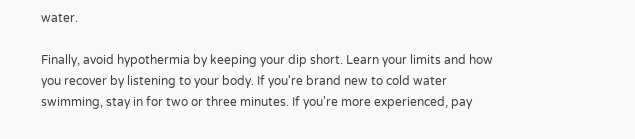water.

Finally, avoid hypothermia by keeping your dip short. Learn your limits and how you recover by listening to your body. If you're brand new to cold water swimming, stay in for two or three minutes. If you're more experienced, pay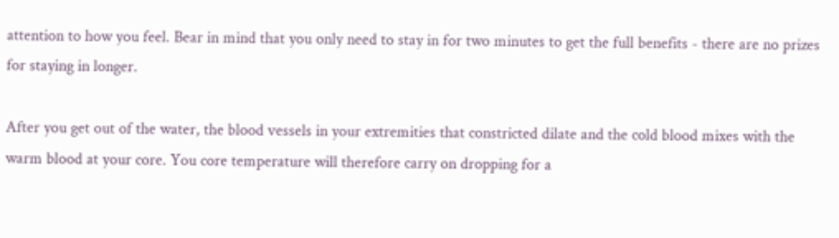attention to how you feel. Bear in mind that you only need to stay in for two minutes to get the full benefits - there are no prizes for staying in longer.

After you get out of the water, the blood vessels in your extremities that constricted dilate and the cold blood mixes with the warm blood at your core. You core temperature will therefore carry on dropping for a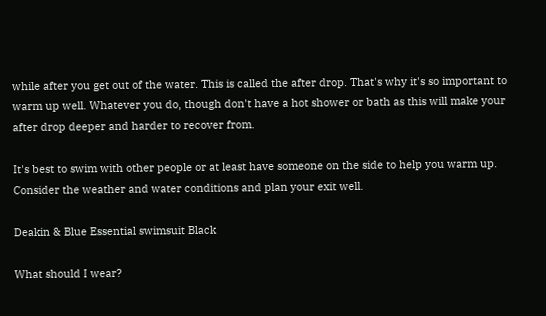while after you get out of the water. This is called the after drop. That's why it's so important to warm up well. Whatever you do, though don't have a hot shower or bath as this will make your after drop deeper and harder to recover from.

It's best to swim with other people or at least have someone on the side to help you warm up. Consider the weather and water conditions and plan your exit well.

Deakin & Blue Essential swimsuit Black

What should I wear?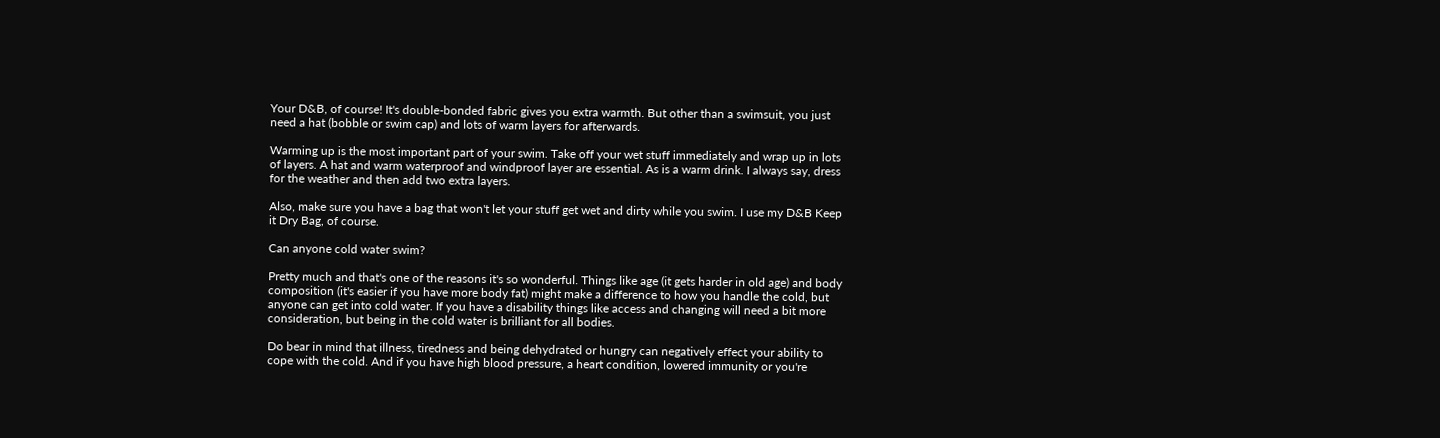Your D&B, of course! It's double-bonded fabric gives you extra warmth. But other than a swimsuit, you just need a hat (bobble or swim cap) and lots of warm layers for afterwards.

Warming up is the most important part of your swim. Take off your wet stuff immediately and wrap up in lots of layers. A hat and warm waterproof and windproof layer are essential. As is a warm drink. I always say, dress for the weather and then add two extra layers.

Also, make sure you have a bag that won't let your stuff get wet and dirty while you swim. I use my D&B Keep it Dry Bag, of course.

Can anyone cold water swim?

Pretty much and that's one of the reasons it's so wonderful. Things like age (it gets harder in old age) and body composition (it's easier if you have more body fat) might make a difference to how you handle the cold, but anyone can get into cold water. If you have a disability things like access and changing will need a bit more consideration, but being in the cold water is brilliant for all bodies.

Do bear in mind that illness, tiredness and being dehydrated or hungry can negatively effect your ability to cope with the cold. And if you have high blood pressure, a heart condition, lowered immunity or you're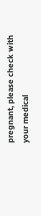pregnant, please check with your medical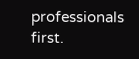professionals first.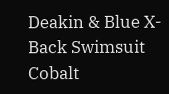Deakin & Blue X-Back Swimsuit Cobalt